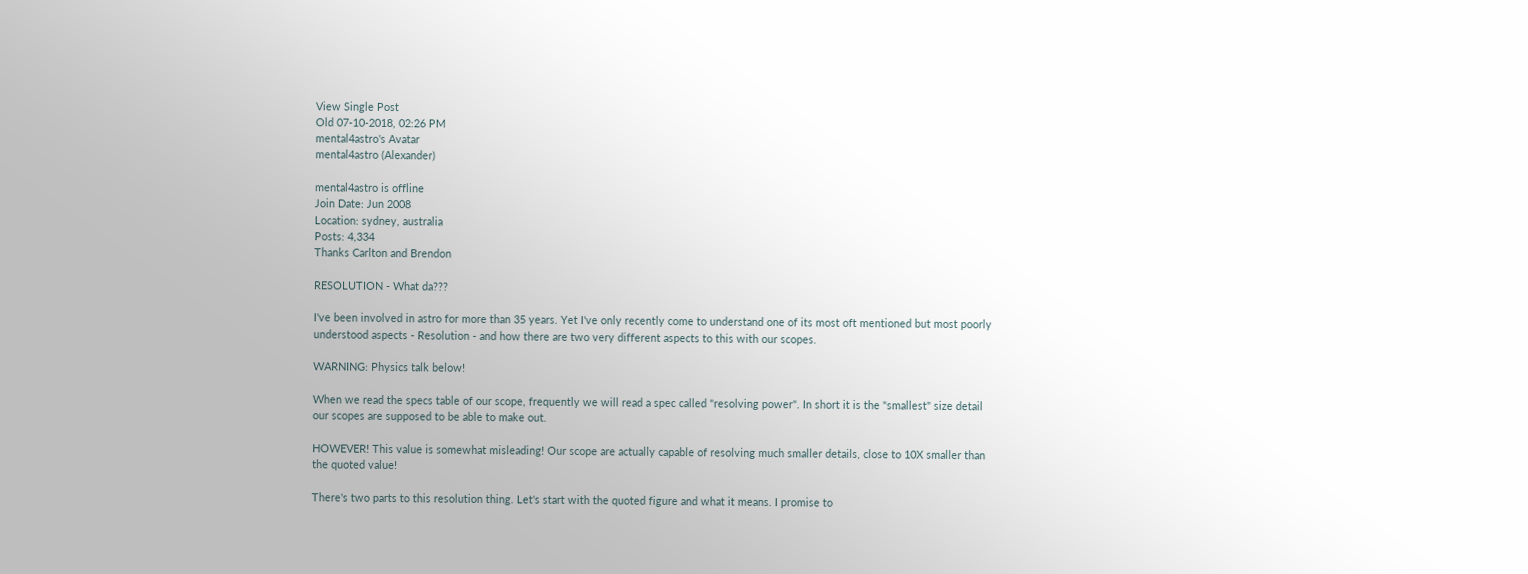View Single Post
Old 07-10-2018, 02:26 PM
mental4astro's Avatar
mental4astro (Alexander)

mental4astro is offline
Join Date: Jun 2008
Location: sydney, australia
Posts: 4,334
Thanks Carlton and Brendon

RESOLUTION - What da???

I've been involved in astro for more than 35 years. Yet I've only recently come to understand one of its most oft mentioned but most poorly understood aspects - Resolution - and how there are two very different aspects to this with our scopes.

WARNING: Physics talk below!

When we read the specs table of our scope, frequently we will read a spec called "resolving power". In short it is the "smallest" size detail our scopes are supposed to be able to make out.

HOWEVER! This value is somewhat misleading! Our scope are actually capable of resolving much smaller details, close to 10X smaller than the quoted value!

There's two parts to this resolution thing. Let's start with the quoted figure and what it means. I promise to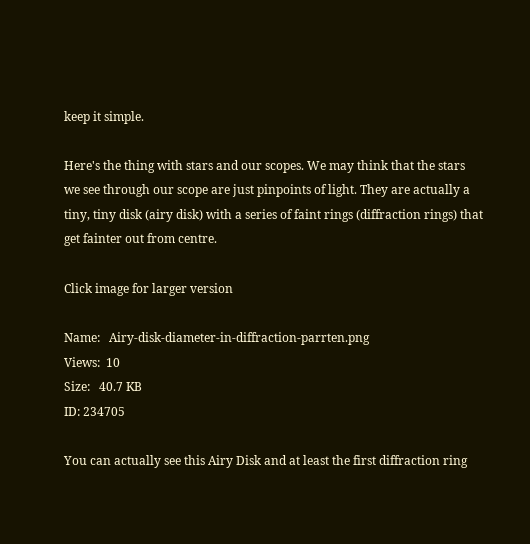keep it simple.

Here's the thing with stars and our scopes. We may think that the stars we see through our scope are just pinpoints of light. They are actually a tiny, tiny disk (airy disk) with a series of faint rings (diffraction rings) that get fainter out from centre.

Click image for larger version

Name:   Airy-disk-diameter-in-diffraction-parrten.png
Views:  10
Size:   40.7 KB
ID: 234705

You can actually see this Airy Disk and at least the first diffraction ring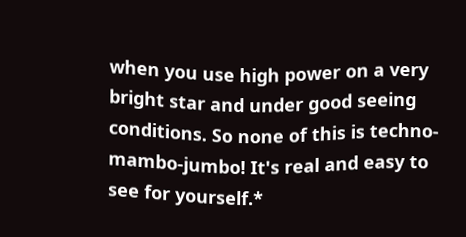when you use high power on a very bright star and under good seeing conditions. So none of this is techno-mambo-jumbo! It's real and easy to see for yourself.*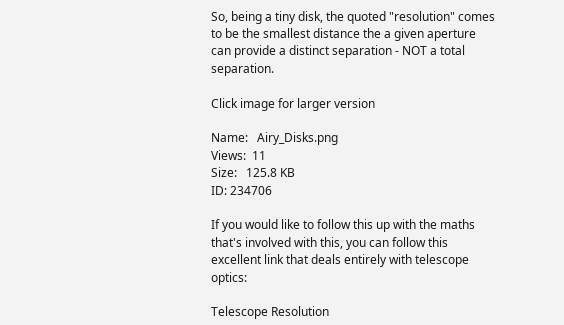So, being a tiny disk, the quoted "resolution" comes to be the smallest distance the a given aperture can provide a distinct separation - NOT a total separation.

Click image for larger version

Name:   Airy_Disks.png
Views:  11
Size:   125.8 KB
ID: 234706

If you would like to follow this up with the maths that's involved with this, you can follow this excellent link that deals entirely with telescope optics:

Telescope Resolution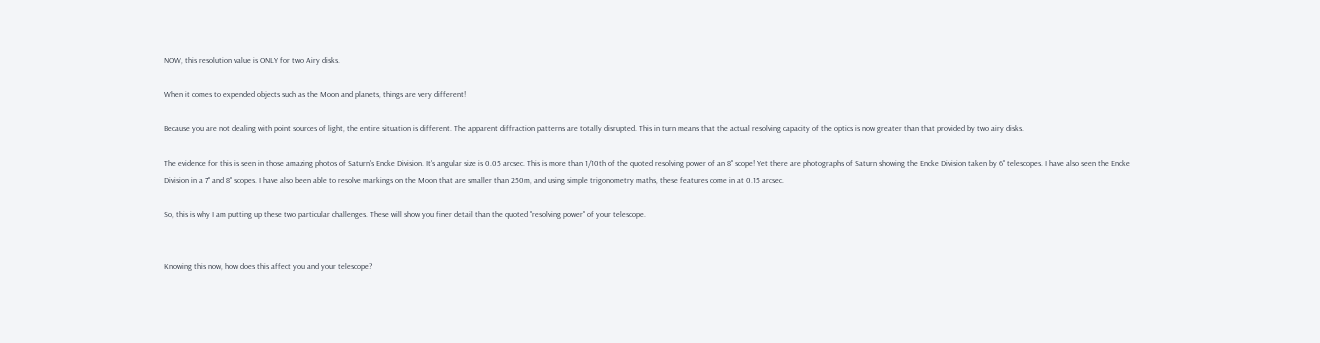NOW, this resolution value is ONLY for two Airy disks.

When it comes to expended objects such as the Moon and planets, things are very different!

Because you are not dealing with point sources of light, the entire situation is different. The apparent diffraction patterns are totally disrupted. This in turn means that the actual resolving capacity of the optics is now greater than that provided by two airy disks.

The evidence for this is seen in those amazing photos of Saturn's Encke Division. It's angular size is 0.05 arcsec. This is more than 1/10th of the quoted resolving power of an 8" scope! Yet there are photographs of Saturn showing the Encke Division taken by 6" telescopes. I have also seen the Encke Division in a 7" and 8" scopes. I have also been able to resolve markings on the Moon that are smaller than 250m, and using simple trigonometry maths, these features come in at 0.15 arcsec.

So, this is why I am putting up these two particular challenges. These will show you finer detail than the quoted "resolving power" of your telescope.


Knowing this now, how does this affect you and your telescope?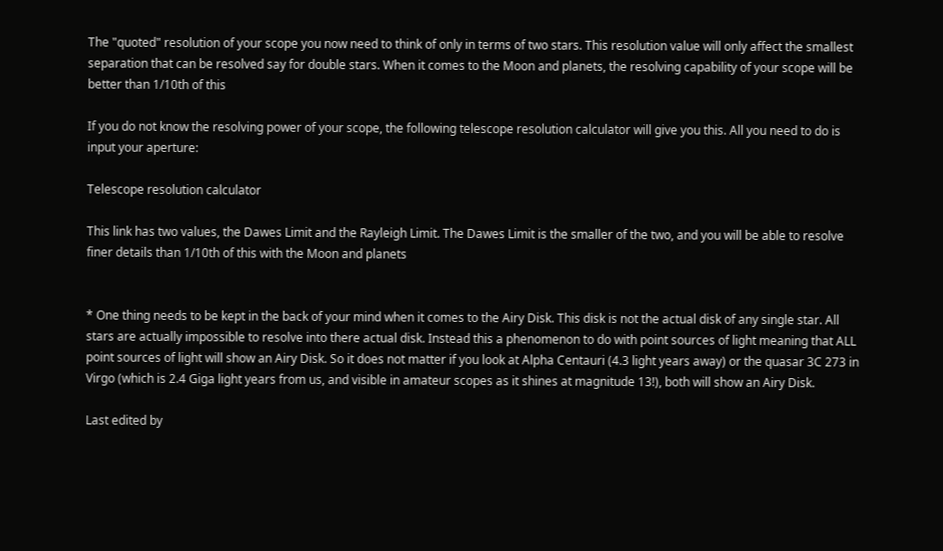The "quoted" resolution of your scope you now need to think of only in terms of two stars. This resolution value will only affect the smallest separation that can be resolved say for double stars. When it comes to the Moon and planets, the resolving capability of your scope will be better than 1/10th of this

If you do not know the resolving power of your scope, the following telescope resolution calculator will give you this. All you need to do is input your aperture:

Telescope resolution calculator

This link has two values, the Dawes Limit and the Rayleigh Limit. The Dawes Limit is the smaller of the two, and you will be able to resolve finer details than 1/10th of this with the Moon and planets


* One thing needs to be kept in the back of your mind when it comes to the Airy Disk. This disk is not the actual disk of any single star. All stars are actually impossible to resolve into there actual disk. Instead this a phenomenon to do with point sources of light meaning that ALL point sources of light will show an Airy Disk. So it does not matter if you look at Alpha Centauri (4.3 light years away) or the quasar 3C 273 in Virgo (which is 2.4 Giga light years from us, and visible in amateur scopes as it shines at magnitude 13!), both will show an Airy Disk.

Last edited by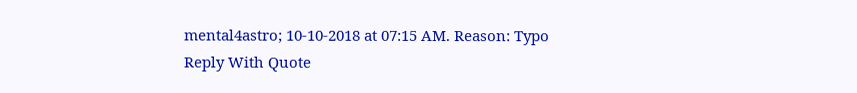mental4astro; 10-10-2018 at 07:15 AM. Reason: Typo
Reply With Quote